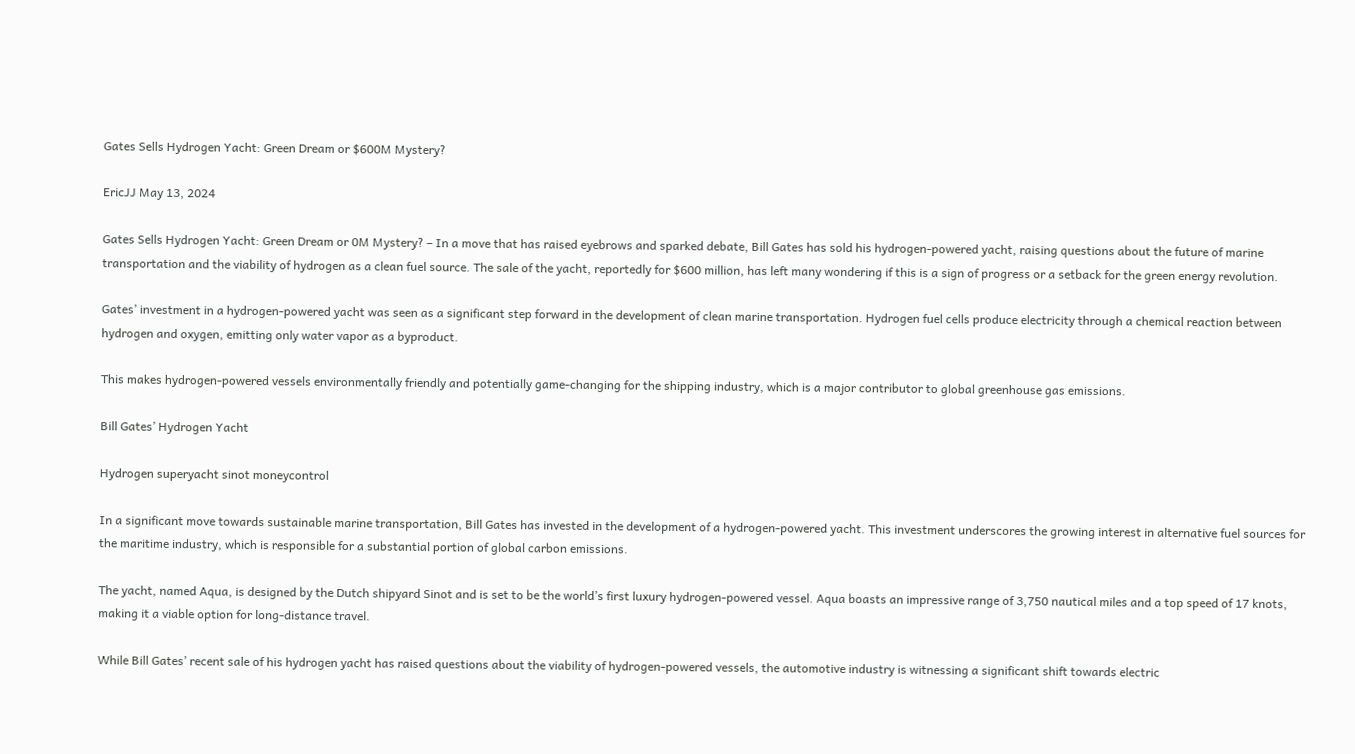Gates Sells Hydrogen Yacht: Green Dream or $600M Mystery?

EricJJ May 13, 2024

Gates Sells Hydrogen Yacht: Green Dream or 0M Mystery? – In a move that has raised eyebrows and sparked debate, Bill Gates has sold his hydrogen-powered yacht, raising questions about the future of marine transportation and the viability of hydrogen as a clean fuel source. The sale of the yacht, reportedly for $600 million, has left many wondering if this is a sign of progress or a setback for the green energy revolution.

Gates’ investment in a hydrogen-powered yacht was seen as a significant step forward in the development of clean marine transportation. Hydrogen fuel cells produce electricity through a chemical reaction between hydrogen and oxygen, emitting only water vapor as a byproduct.

This makes hydrogen-powered vessels environmentally friendly and potentially game-changing for the shipping industry, which is a major contributor to global greenhouse gas emissions.

Bill Gates’ Hydrogen Yacht

Hydrogen superyacht sinot moneycontrol

In a significant move towards sustainable marine transportation, Bill Gates has invested in the development of a hydrogen-powered yacht. This investment underscores the growing interest in alternative fuel sources for the maritime industry, which is responsible for a substantial portion of global carbon emissions.

The yacht, named Aqua, is designed by the Dutch shipyard Sinot and is set to be the world’s first luxury hydrogen-powered vessel. Aqua boasts an impressive range of 3,750 nautical miles and a top speed of 17 knots, making it a viable option for long-distance travel.

While Bill Gates’ recent sale of his hydrogen yacht has raised questions about the viability of hydrogen-powered vessels, the automotive industry is witnessing a significant shift towards electric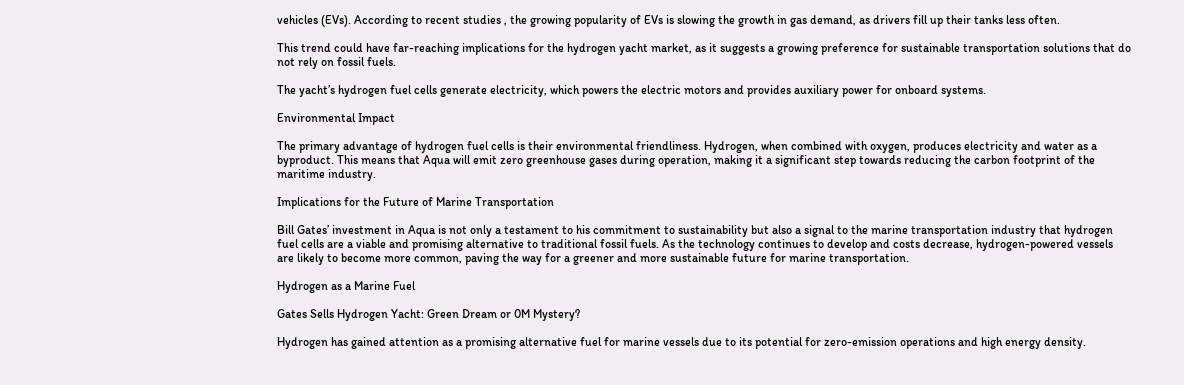vehicles (EVs). According to recent studies , the growing popularity of EVs is slowing the growth in gas demand, as drivers fill up their tanks less often.

This trend could have far-reaching implications for the hydrogen yacht market, as it suggests a growing preference for sustainable transportation solutions that do not rely on fossil fuels.

The yacht’s hydrogen fuel cells generate electricity, which powers the electric motors and provides auxiliary power for onboard systems.

Environmental Impact

The primary advantage of hydrogen fuel cells is their environmental friendliness. Hydrogen, when combined with oxygen, produces electricity and water as a byproduct. This means that Aqua will emit zero greenhouse gases during operation, making it a significant step towards reducing the carbon footprint of the maritime industry.

Implications for the Future of Marine Transportation

Bill Gates’ investment in Aqua is not only a testament to his commitment to sustainability but also a signal to the marine transportation industry that hydrogen fuel cells are a viable and promising alternative to traditional fossil fuels. As the technology continues to develop and costs decrease, hydrogen-powered vessels are likely to become more common, paving the way for a greener and more sustainable future for marine transportation.

Hydrogen as a Marine Fuel

Gates Sells Hydrogen Yacht: Green Dream or 0M Mystery?

Hydrogen has gained attention as a promising alternative fuel for marine vessels due to its potential for zero-emission operations and high energy density.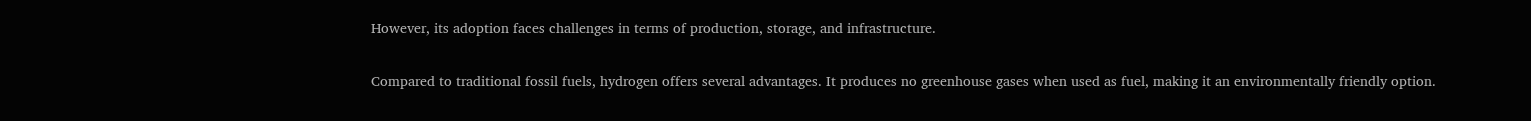However, its adoption faces challenges in terms of production, storage, and infrastructure.

Compared to traditional fossil fuels, hydrogen offers several advantages. It produces no greenhouse gases when used as fuel, making it an environmentally friendly option.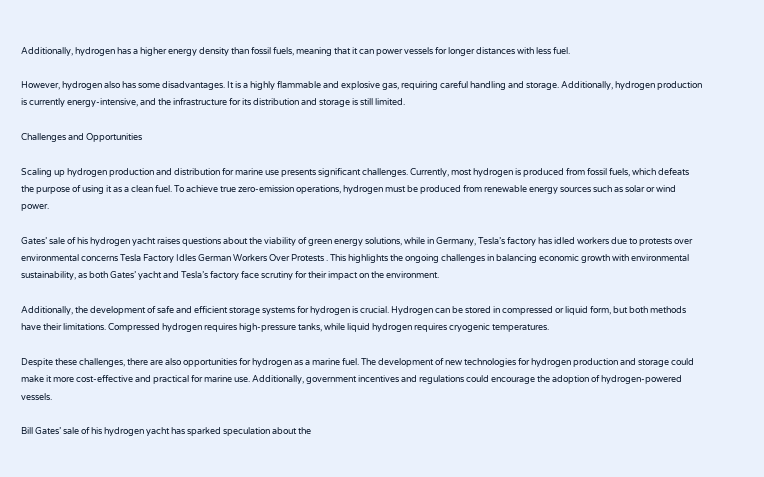Additionally, hydrogen has a higher energy density than fossil fuels, meaning that it can power vessels for longer distances with less fuel.

However, hydrogen also has some disadvantages. It is a highly flammable and explosive gas, requiring careful handling and storage. Additionally, hydrogen production is currently energy-intensive, and the infrastructure for its distribution and storage is still limited.

Challenges and Opportunities

Scaling up hydrogen production and distribution for marine use presents significant challenges. Currently, most hydrogen is produced from fossil fuels, which defeats the purpose of using it as a clean fuel. To achieve true zero-emission operations, hydrogen must be produced from renewable energy sources such as solar or wind power.

Gates’ sale of his hydrogen yacht raises questions about the viability of green energy solutions, while in Germany, Tesla’s factory has idled workers due to protests over environmental concerns Tesla Factory Idles German Workers Over Protests . This highlights the ongoing challenges in balancing economic growth with environmental sustainability, as both Gates’ yacht and Tesla’s factory face scrutiny for their impact on the environment.

Additionally, the development of safe and efficient storage systems for hydrogen is crucial. Hydrogen can be stored in compressed or liquid form, but both methods have their limitations. Compressed hydrogen requires high-pressure tanks, while liquid hydrogen requires cryogenic temperatures.

Despite these challenges, there are also opportunities for hydrogen as a marine fuel. The development of new technologies for hydrogen production and storage could make it more cost-effective and practical for marine use. Additionally, government incentives and regulations could encourage the adoption of hydrogen-powered vessels.

Bill Gates’ sale of his hydrogen yacht has sparked speculation about the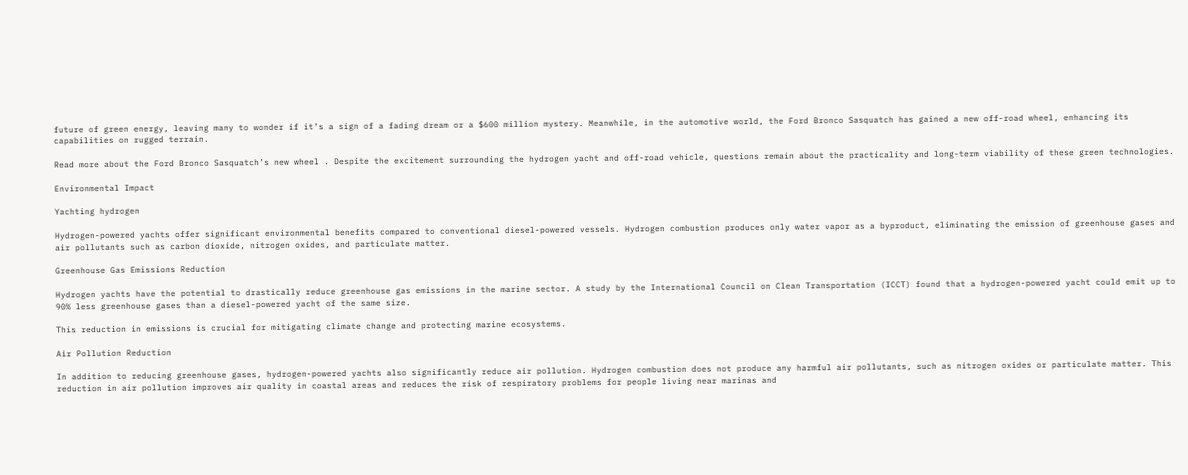future of green energy, leaving many to wonder if it’s a sign of a fading dream or a $600 million mystery. Meanwhile, in the automotive world, the Ford Bronco Sasquatch has gained a new off-road wheel, enhancing its capabilities on rugged terrain.

Read more about the Ford Bronco Sasquatch’s new wheel . Despite the excitement surrounding the hydrogen yacht and off-road vehicle, questions remain about the practicality and long-term viability of these green technologies.

Environmental Impact

Yachting hydrogen

Hydrogen-powered yachts offer significant environmental benefits compared to conventional diesel-powered vessels. Hydrogen combustion produces only water vapor as a byproduct, eliminating the emission of greenhouse gases and air pollutants such as carbon dioxide, nitrogen oxides, and particulate matter.

Greenhouse Gas Emissions Reduction

Hydrogen yachts have the potential to drastically reduce greenhouse gas emissions in the marine sector. A study by the International Council on Clean Transportation (ICCT) found that a hydrogen-powered yacht could emit up to 90% less greenhouse gases than a diesel-powered yacht of the same size.

This reduction in emissions is crucial for mitigating climate change and protecting marine ecosystems.

Air Pollution Reduction

In addition to reducing greenhouse gases, hydrogen-powered yachts also significantly reduce air pollution. Hydrogen combustion does not produce any harmful air pollutants, such as nitrogen oxides or particulate matter. This reduction in air pollution improves air quality in coastal areas and reduces the risk of respiratory problems for people living near marinas and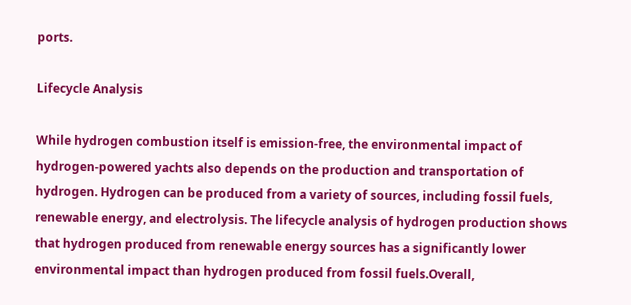ports.

Lifecycle Analysis

While hydrogen combustion itself is emission-free, the environmental impact of hydrogen-powered yachts also depends on the production and transportation of hydrogen. Hydrogen can be produced from a variety of sources, including fossil fuels, renewable energy, and electrolysis. The lifecycle analysis of hydrogen production shows that hydrogen produced from renewable energy sources has a significantly lower environmental impact than hydrogen produced from fossil fuels.Overall,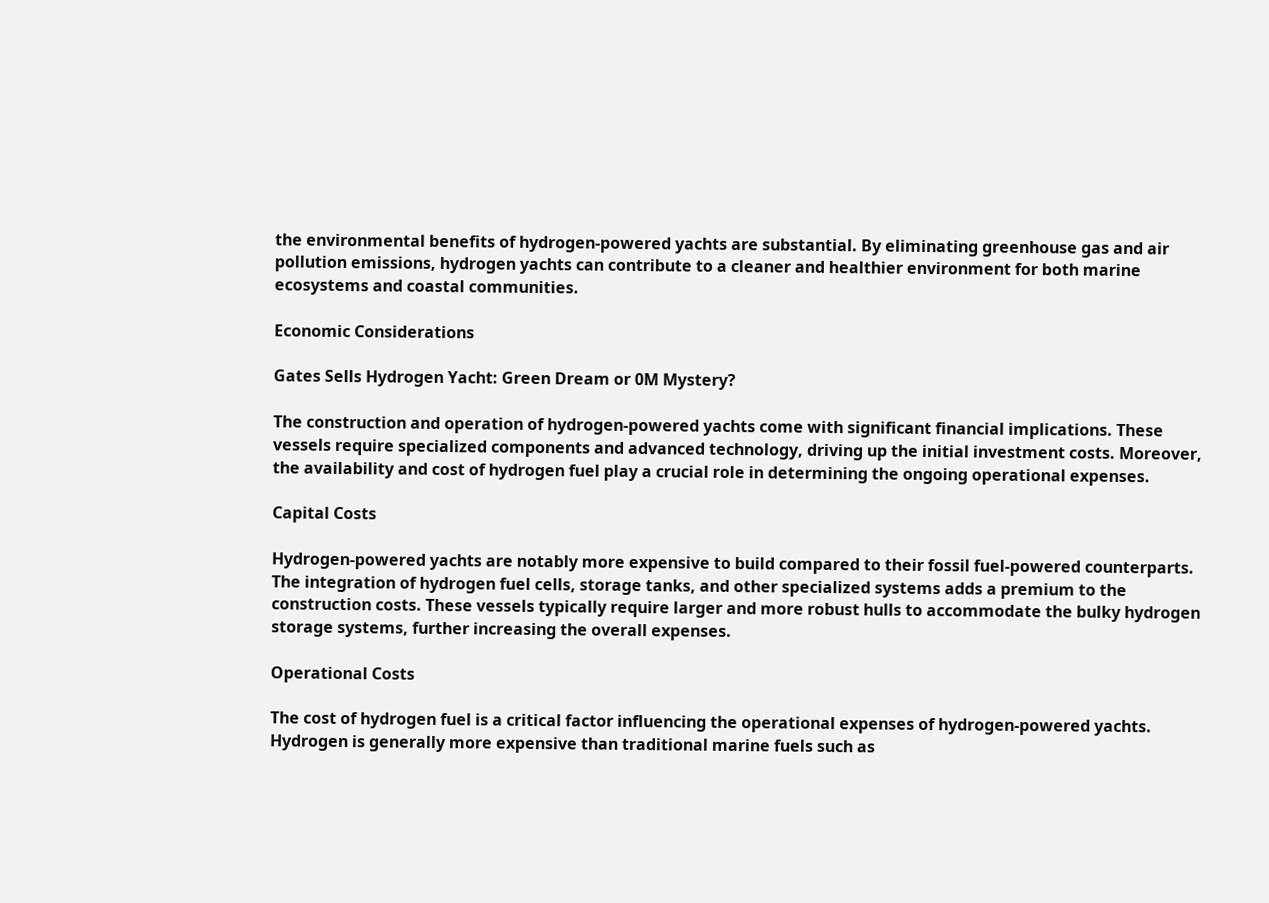the environmental benefits of hydrogen-powered yachts are substantial. By eliminating greenhouse gas and air pollution emissions, hydrogen yachts can contribute to a cleaner and healthier environment for both marine ecosystems and coastal communities.

Economic Considerations

Gates Sells Hydrogen Yacht: Green Dream or 0M Mystery?

The construction and operation of hydrogen-powered yachts come with significant financial implications. These vessels require specialized components and advanced technology, driving up the initial investment costs. Moreover, the availability and cost of hydrogen fuel play a crucial role in determining the ongoing operational expenses.

Capital Costs

Hydrogen-powered yachts are notably more expensive to build compared to their fossil fuel-powered counterparts. The integration of hydrogen fuel cells, storage tanks, and other specialized systems adds a premium to the construction costs. These vessels typically require larger and more robust hulls to accommodate the bulky hydrogen storage systems, further increasing the overall expenses.

Operational Costs

The cost of hydrogen fuel is a critical factor influencing the operational expenses of hydrogen-powered yachts. Hydrogen is generally more expensive than traditional marine fuels such as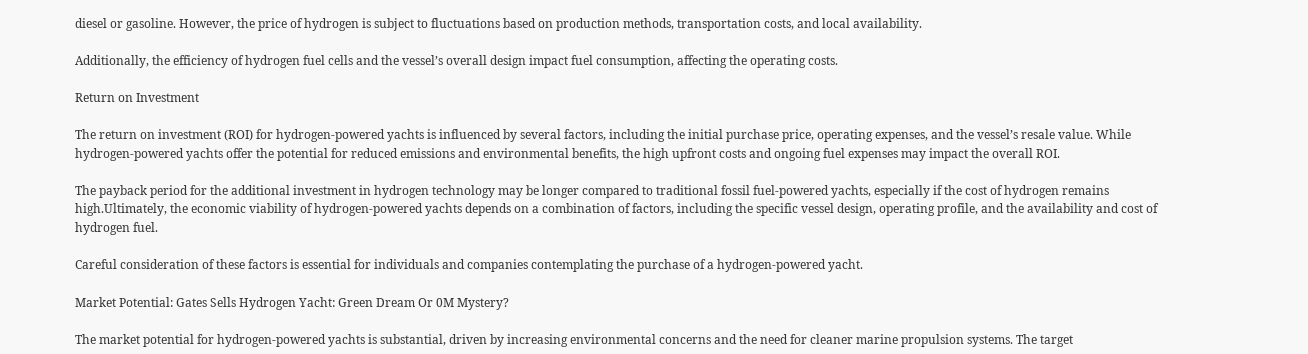diesel or gasoline. However, the price of hydrogen is subject to fluctuations based on production methods, transportation costs, and local availability.

Additionally, the efficiency of hydrogen fuel cells and the vessel’s overall design impact fuel consumption, affecting the operating costs.

Return on Investment

The return on investment (ROI) for hydrogen-powered yachts is influenced by several factors, including the initial purchase price, operating expenses, and the vessel’s resale value. While hydrogen-powered yachts offer the potential for reduced emissions and environmental benefits, the high upfront costs and ongoing fuel expenses may impact the overall ROI.

The payback period for the additional investment in hydrogen technology may be longer compared to traditional fossil fuel-powered yachts, especially if the cost of hydrogen remains high.Ultimately, the economic viability of hydrogen-powered yachts depends on a combination of factors, including the specific vessel design, operating profile, and the availability and cost of hydrogen fuel.

Careful consideration of these factors is essential for individuals and companies contemplating the purchase of a hydrogen-powered yacht.

Market Potential: Gates Sells Hydrogen Yacht: Green Dream Or 0M Mystery?

The market potential for hydrogen-powered yachts is substantial, driven by increasing environmental concerns and the need for cleaner marine propulsion systems. The target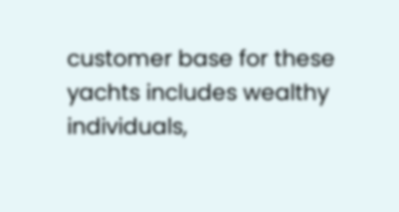customer base for these yachts includes wealthy individuals,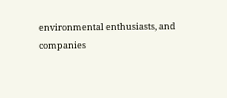environmental enthusiasts, and companies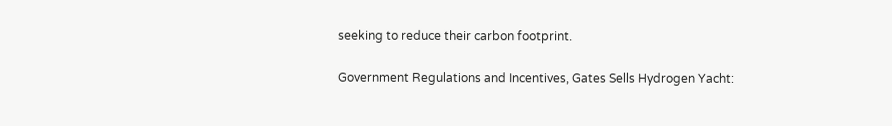seeking to reduce their carbon footprint.

Government Regulations and Incentives, Gates Sells Hydrogen Yacht: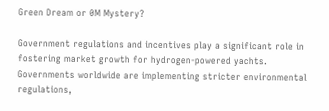Green Dream or 0M Mystery?

Government regulations and incentives play a significant role in fostering market growth for hydrogen-powered yachts. Governments worldwide are implementing stricter environmental regulations,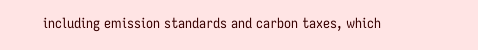including emission standards and carbon taxes, which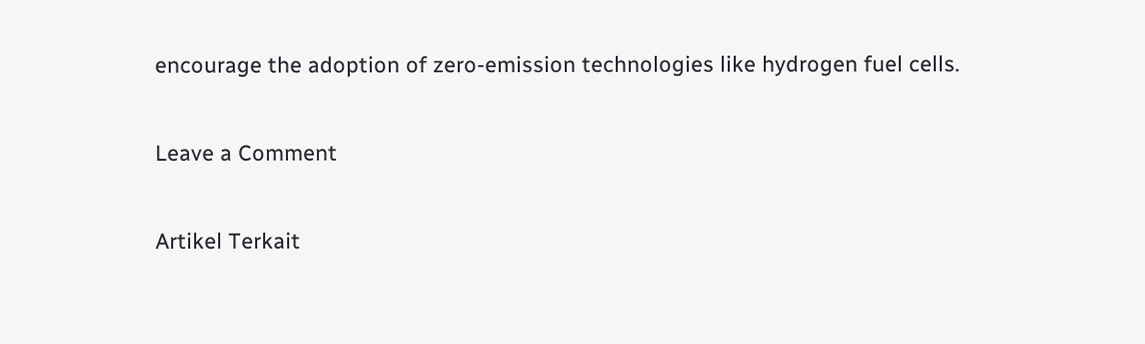encourage the adoption of zero-emission technologies like hydrogen fuel cells.

Leave a Comment

Artikel Terkait